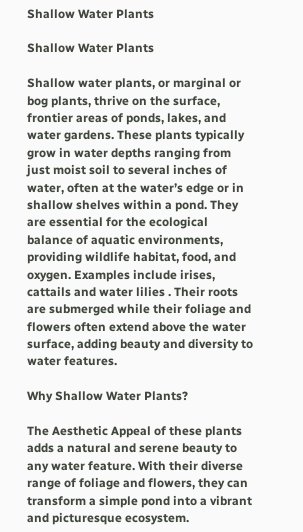Shallow Water Plants

Shallow Water Plants

Shallow water plants, or marginal or bog plants, thrive on the surface, frontier areas of ponds, lakes, and water gardens. These plants typically grow in water depths ranging from just moist soil to several inches of water, often at the water’s edge or in shallow shelves within a pond. They are essential for the ecological balance of aquatic environments, providing wildlife habitat, food, and oxygen. Examples include irises, cattails and water lilies . Their roots are submerged while their foliage and flowers often extend above the water surface, adding beauty and diversity to water features.

Why Shallow Water Plants?

The Aesthetic Appeal of these plants adds a natural and serene beauty to any water feature. With their diverse range of foliage and flowers, they can transform a simple pond into a vibrant and picturesque ecosystem.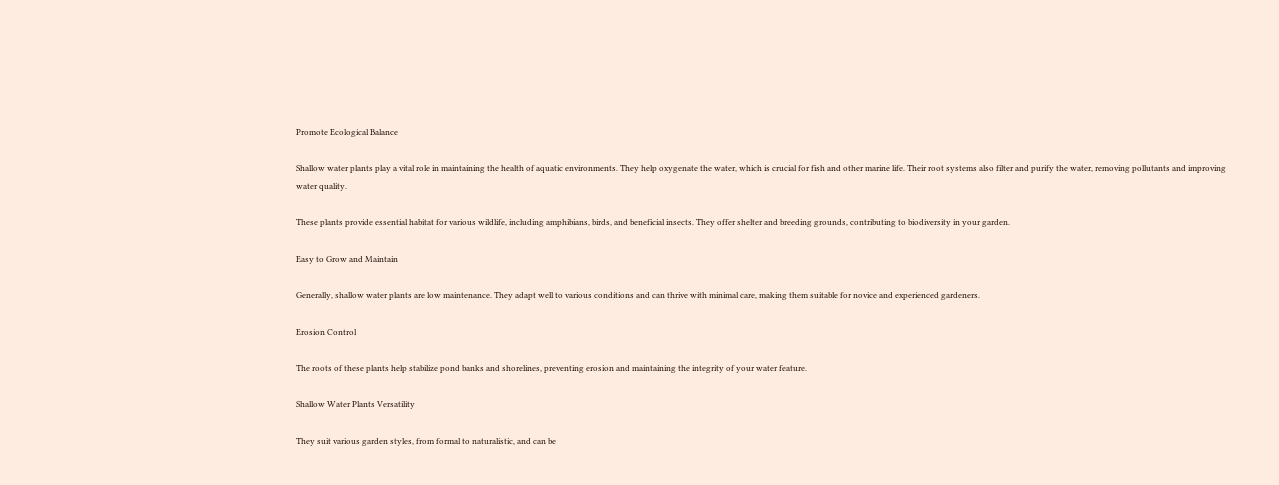Promote Ecological Balance

Shallow water plants play a vital role in maintaining the health of aquatic environments. They help oxygenate the water, which is crucial for fish and other marine life. Their root systems also filter and purify the water, removing pollutants and improving water quality.

These plants provide essential habitat for various wildlife, including amphibians, birds, and beneficial insects. They offer shelter and breeding grounds, contributing to biodiversity in your garden.

Easy to Grow and Maintain

Generally, shallow water plants are low maintenance. They adapt well to various conditions and can thrive with minimal care, making them suitable for novice and experienced gardeners.

Erosion Control

The roots of these plants help stabilize pond banks and shorelines, preventing erosion and maintaining the integrity of your water feature.

Shallow Water Plants Versatility

They suit various garden styles, from formal to naturalistic, and can be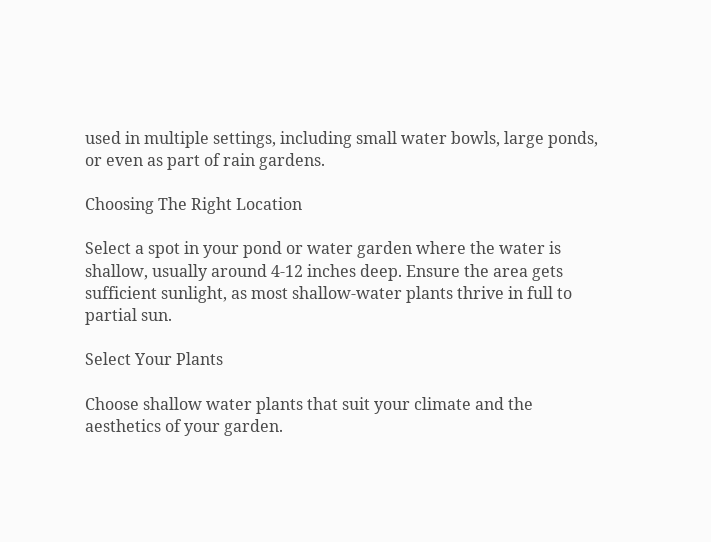used in multiple settings, including small water bowls, large ponds, or even as part of rain gardens.

Choosing The Right Location

Select a spot in your pond or water garden where the water is shallow, usually around 4-12 inches deep. Ensure the area gets sufficient sunlight, as most shallow-water plants thrive in full to partial sun.

Select Your Plants

Choose shallow water plants that suit your climate and the aesthetics of your garden.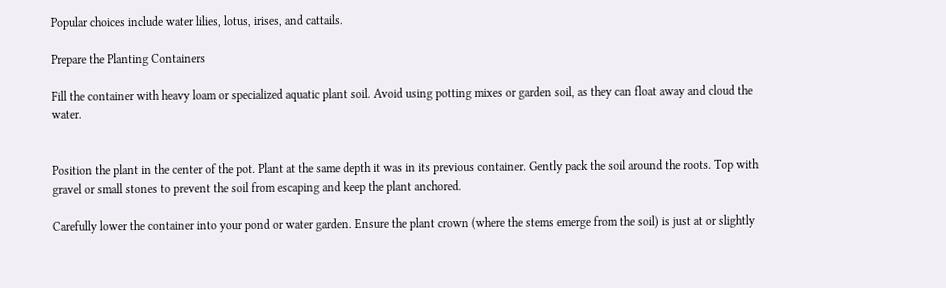Popular choices include water lilies, lotus, irises, and cattails.

Prepare the Planting Containers

Fill the container with heavy loam or specialized aquatic plant soil. Avoid using potting mixes or garden soil, as they can float away and cloud the water.


Position the plant in the center of the pot. Plant at the same depth it was in its previous container. Gently pack the soil around the roots. Top with gravel or small stones to prevent the soil from escaping and keep the plant anchored.

Carefully lower the container into your pond or water garden. Ensure the plant crown (where the stems emerge from the soil) is just at or slightly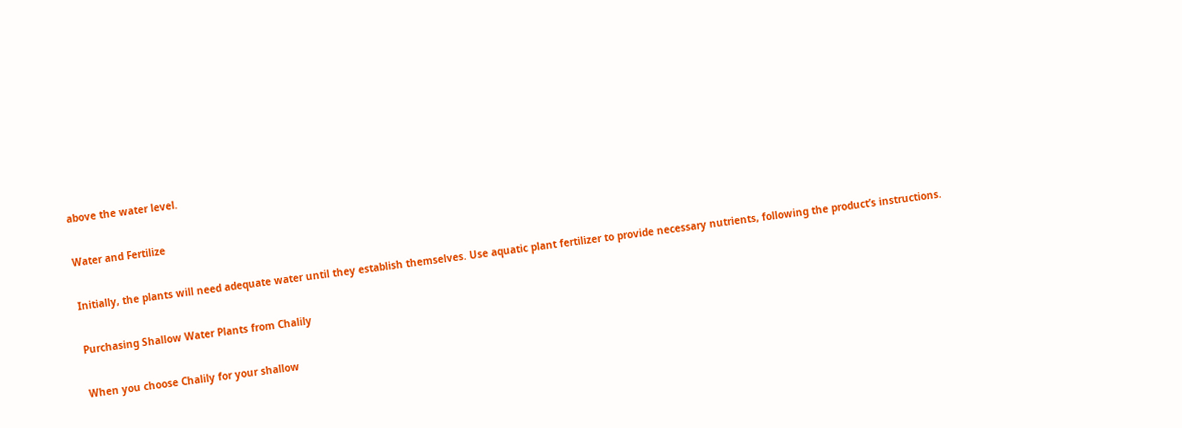above the water level.

Water and Fertilize

Initially, the plants will need adequate water until they establish themselves. Use aquatic plant fertilizer to provide necessary nutrients, following the product’s instructions.

Purchasing Shallow Water Plants from Chalily

When you choose Chalily for your shallow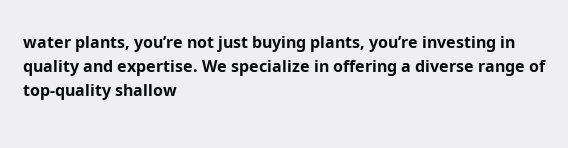water plants, you’re not just buying plants, you’re investing in quality and expertise. We specialize in offering a diverse range of top-quality shallow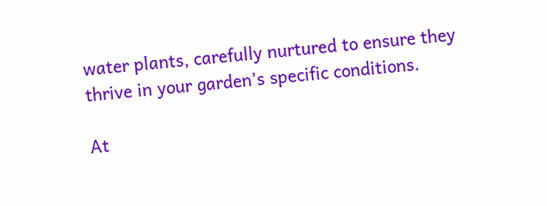water plants, carefully nurtured to ensure they thrive in your garden’s specific conditions.

At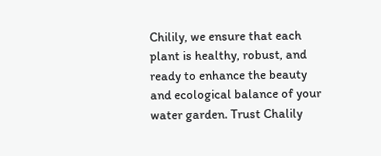Chilily, we ensure that each plant is healthy, robust, and ready to enhance the beauty and ecological balance of your water garden. Trust Chalily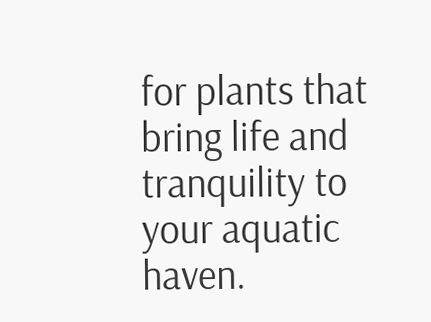for plants that bring life and tranquility to your aquatic haven.